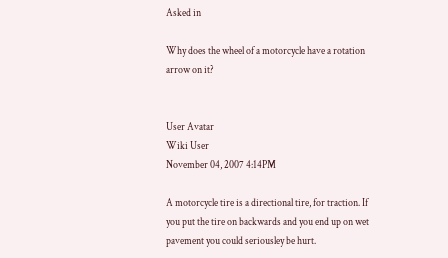Asked in

Why does the wheel of a motorcycle have a rotation arrow on it?


User Avatar
Wiki User
November 04, 2007 4:14PM

A motorcycle tire is a directional tire, for traction. If you put the tire on backwards and you end up on wet pavement you could seriousley be hurt.